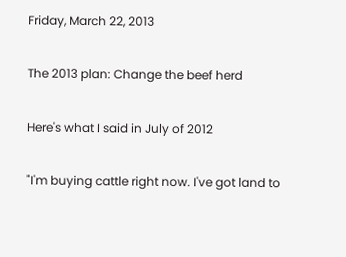Friday, March 22, 2013

The 2013 plan: Change the beef herd

Here's what I said in July of 2012

"I'm buying cattle right now. I've got land to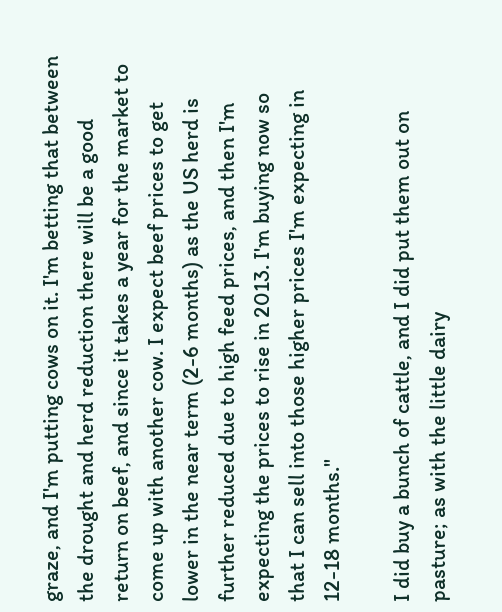graze, and I'm putting cows on it. I'm betting that between the drought and herd reduction there will be a good return on beef, and since it takes a year for the market to come up with another cow. I expect beef prices to get lower in the near term (2-6 months) as the US herd is further reduced due to high feed prices, and then I'm expecting the prices to rise in 2013. I'm buying now so that I can sell into those higher prices I'm expecting in 12-18 months."

I did buy a bunch of cattle, and I did put them out on pasture; as with the little dairy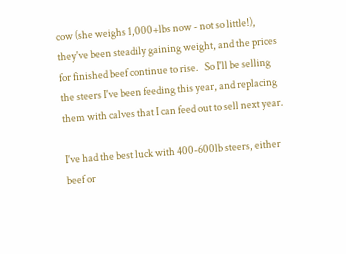cow (she weighs 1,000+lbs now - not so little!), they've been steadily gaining weight, and the prices for finished beef continue to rise.   So I'll be selling the steers I've been feeding this year, and replacing them with calves that I can feed out to sell next year.

I've had the best luck with 400-600lb steers, either beef or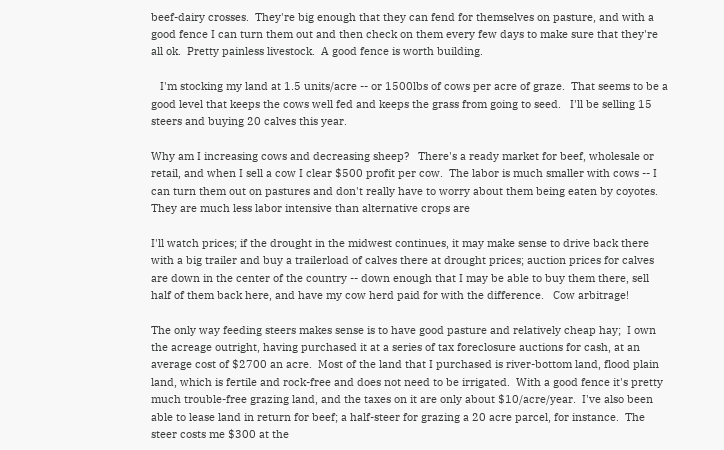beef-dairy crosses.  They're big enough that they can fend for themselves on pasture, and with a good fence I can turn them out and then check on them every few days to make sure that they're all ok.  Pretty painless livestock.  A good fence is worth building.

   I'm stocking my land at 1.5 units/acre -- or 1500lbs of cows per acre of graze.  That seems to be a good level that keeps the cows well fed and keeps the grass from going to seed.   I'll be selling 15 steers and buying 20 calves this year.

Why am I increasing cows and decreasing sheep?   There's a ready market for beef, wholesale or retail, and when I sell a cow I clear $500 profit per cow.  The labor is much smaller with cows -- I can turn them out on pastures and don't really have to worry about them being eaten by coyotes.    They are much less labor intensive than alternative crops are

I'll watch prices; if the drought in the midwest continues, it may make sense to drive back there with a big trailer and buy a trailerload of calves there at drought prices; auction prices for calves are down in the center of the country -- down enough that I may be able to buy them there, sell half of them back here, and have my cow herd paid for with the difference.   Cow arbitrage!

The only way feeding steers makes sense is to have good pasture and relatively cheap hay;  I own the acreage outright, having purchased it at a series of tax foreclosure auctions for cash, at an average cost of $2700 an acre.  Most of the land that I purchased is river-bottom land, flood plain land, which is fertile and rock-free and does not need to be irrigated.  With a good fence it's pretty much trouble-free grazing land, and the taxes on it are only about $10/acre/year.  I've also been able to lease land in return for beef; a half-steer for grazing a 20 acre parcel, for instance.  The steer costs me $300 at the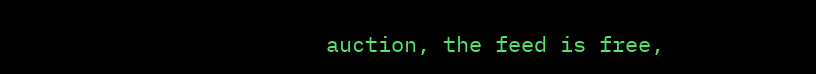auction, the feed is free,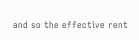and so the effective rent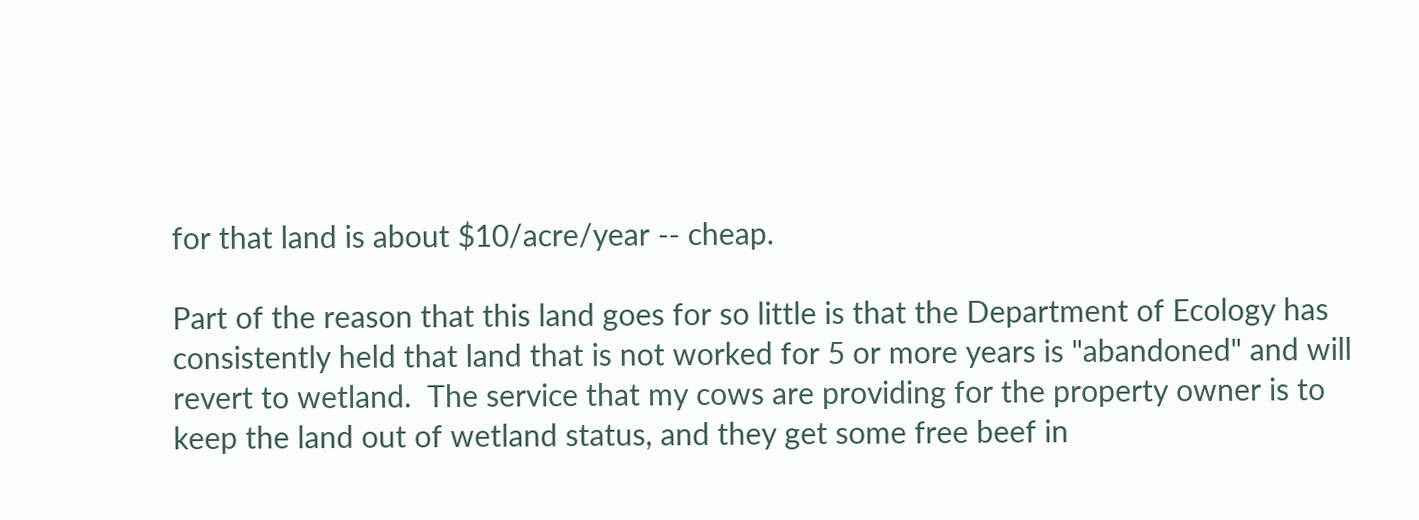for that land is about $10/acre/year -- cheap.

Part of the reason that this land goes for so little is that the Department of Ecology has consistently held that land that is not worked for 5 or more years is "abandoned" and will revert to wetland.  The service that my cows are providing for the property owner is to keep the land out of wetland status, and they get some free beef in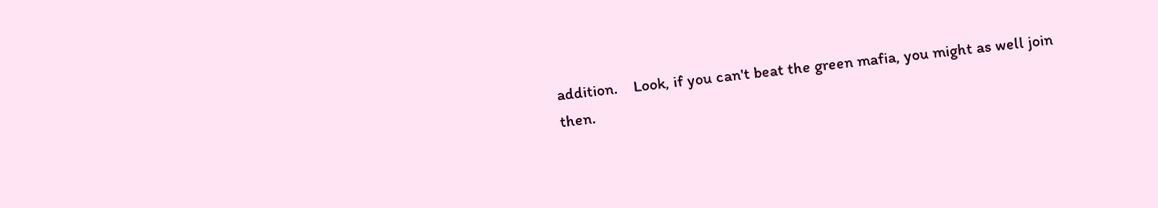addition.    Look, if you can't beat the green mafia, you might as well join then.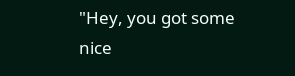"Hey, you got some nice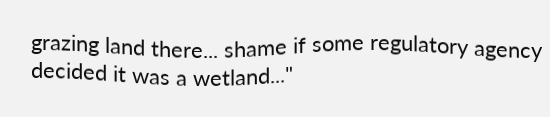grazing land there... shame if some regulatory agency decided it was a wetland..."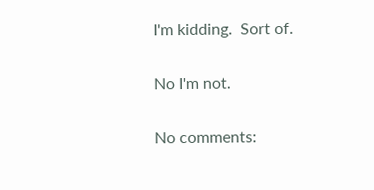I'm kidding.  Sort of.

No I'm not.

No comments: